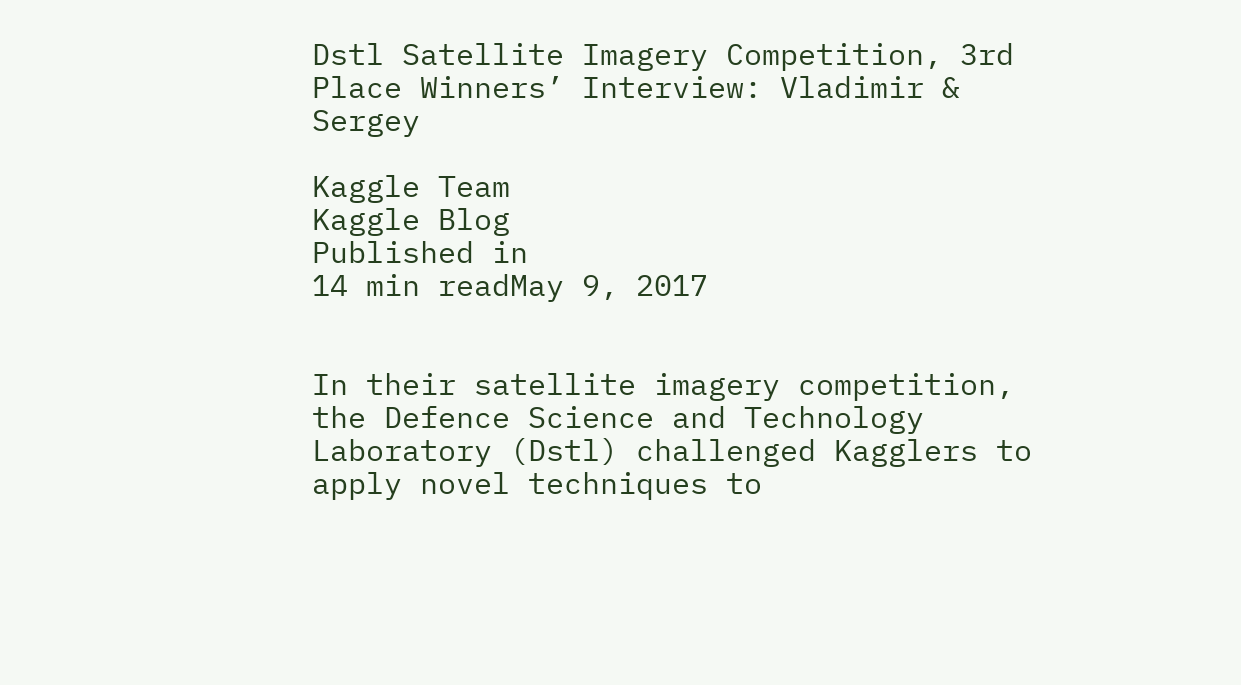Dstl Satellite Imagery Competition, 3rd Place Winners’ Interview: Vladimir & Sergey

Kaggle Team
Kaggle Blog
Published in
14 min readMay 9, 2017


In their satellite imagery competition, the Defence Science and Technology Laboratory (Dstl) challenged Kagglers to apply novel techniques to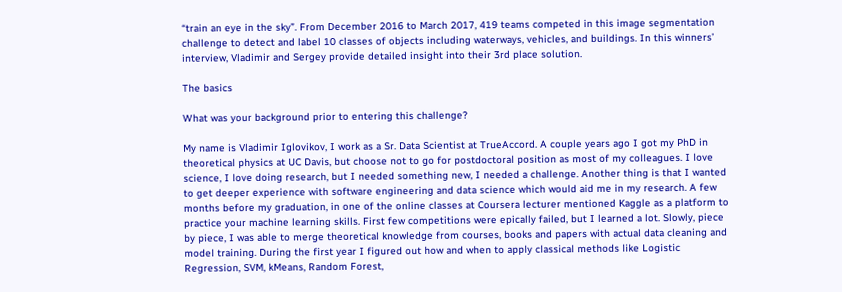“train an eye in the sky”. From December 2016 to March 2017, 419 teams competed in this image segmentation challenge to detect and label 10 classes of objects including waterways, vehicles, and buildings. In this winners’ interview, Vladimir and Sergey provide detailed insight into their 3rd place solution.

The basics

What was your background prior to entering this challenge?

My name is Vladimir Iglovikov, I work as a Sr. Data Scientist at TrueAccord. A couple years ago I got my PhD in theoretical physics at UC Davis, but choose not to go for postdoctoral position as most of my colleagues. I love science, I love doing research, but I needed something new, I needed a challenge. Another thing is that I wanted to get deeper experience with software engineering and data science which would aid me in my research. A few months before my graduation, in one of the online classes at Coursera lecturer mentioned Kaggle as a platform to practice your machine learning skills. First few competitions were epically failed, but I learned a lot. Slowly, piece by piece, I was able to merge theoretical knowledge from courses, books and papers with actual data cleaning and model training. During the first year I figured out how and when to apply classical methods like Logistic Regression, SVM, kMeans, Random Forest,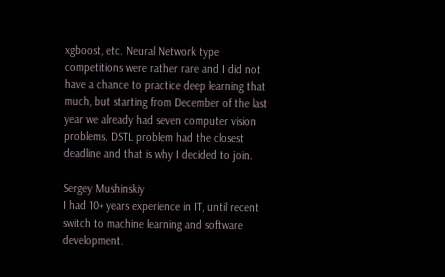xgboost, etc. Neural Network type competitions were rather rare and I did not have a chance to practice deep learning that much, but starting from December of the last year we already had seven computer vision problems. DSTL problem had the closest deadline and that is why I decided to join.

Sergey Mushinskiy
I had 10+ years experience in IT, until recent switch to machine learning and software development.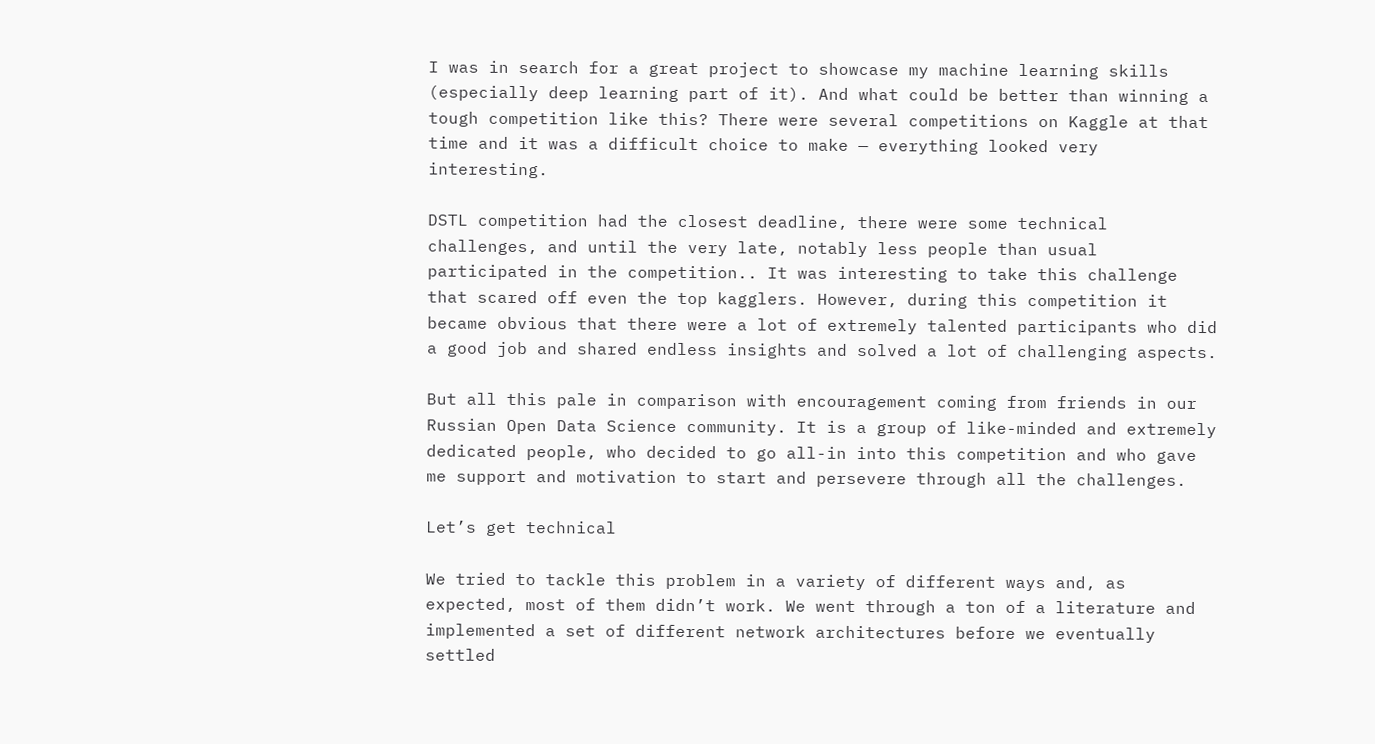I was in search for a great project to showcase my machine learning skills (especially deep learning part of it). And what could be better than winning a tough competition like this? There were several competitions on Kaggle at that time and it was a difficult choice to make — everything looked very interesting.

DSTL competition had the closest deadline, there were some technical challenges, and until the very late, notably less people than usual participated in the competition.. It was interesting to take this challenge that scared off even the top kagglers. However, during this competition it became obvious that there were a lot of extremely talented participants who did a good job and shared endless insights and solved a lot of challenging aspects.

But all this pale in comparison with encouragement coming from friends in our Russian Open Data Science community. It is a group of like-minded and extremely dedicated people, who decided to go all-in into this competition and who gave me support and motivation to start and persevere through all the challenges.

Let’s get technical

We tried to tackle this problem in a variety of different ways and, as expected, most of them didn’t work. We went through a ton of a literature and implemented a set of different network architectures before we eventually settled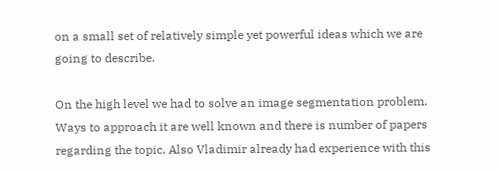on a small set of relatively simple yet powerful ideas which we are going to describe.

On the high level we had to solve an image segmentation problem. Ways to approach it are well known and there is number of papers regarding the topic. Also Vladimir already had experience with this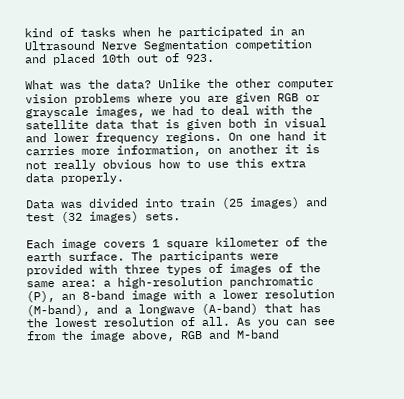kind of tasks when he participated in an Ultrasound Nerve Segmentation competition and placed 10th out of 923.

What was the data? Unlike the other computer vision problems where you are given RGB or grayscale images, we had to deal with the satellite data that is given both in visual and lower frequency regions. On one hand it carries more information, on another it is not really obvious how to use this extra data properly.

Data was divided into train (25 images) and test (32 images) sets.

Each image covers 1 square kilometer of the earth surface. The participants were provided with three types of images of the same area: a high-resolution panchromatic (P), an 8-band image with a lower resolution (M-band), and a longwave (A-band) that has the lowest resolution of all. As you can see from the image above, RGB and M-band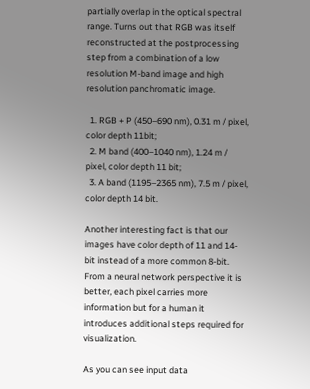partially overlap in the optical spectral range. Turns out that RGB was itself reconstructed at the postprocessing step from a combination of a low resolution M-band image and high resolution panchromatic image.

  1. RGB + P (450–690 nm), 0.31 m / pixel, color depth 11bit;
  2. M band (400–1040 nm), 1.24 m / pixel, color depth 11 bit;
  3. A band (1195–2365 nm), 7.5 m / pixel, color depth 14 bit.

Another interesting fact is that our images have color depth of 11 and 14-bit instead of a more common 8-bit. From a neural network perspective it is better, each pixel carries more information but for a human it introduces additional steps required for visualization.

As you can see input data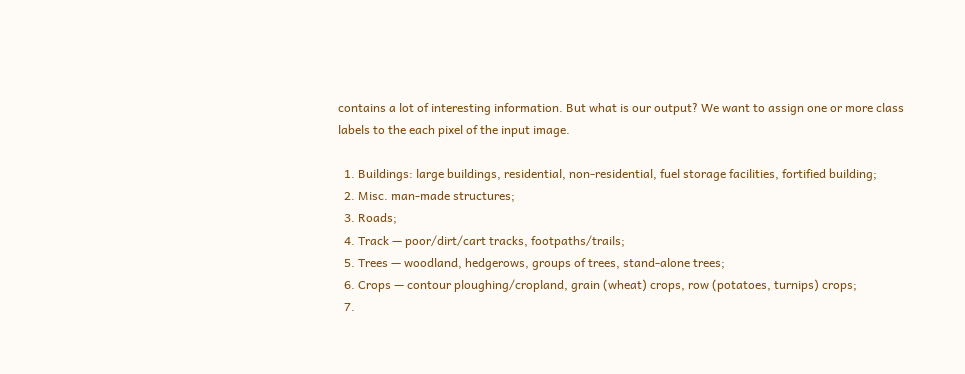contains a lot of interesting information. But what is our output? We want to assign one or more class labels to the each pixel of the input image.

  1. Buildings: large buildings, residential, non-residential, fuel storage facilities, fortified building;
  2. Misc. man-made structures;
  3. Roads;
  4. Track — poor/dirt/cart tracks, footpaths/trails;
  5. Trees — woodland, hedgerows, groups of trees, stand-alone trees;
  6. Crops — contour ploughing/cropland, grain (wheat) crops, row (potatoes, turnips) crops;
  7.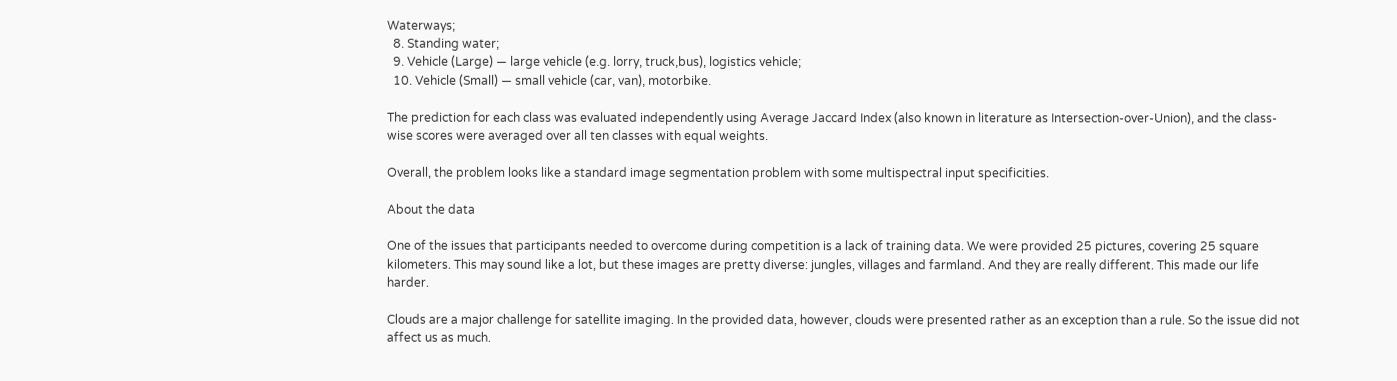Waterways;
  8. Standing water;
  9. Vehicle (Large) — large vehicle (e.g. lorry, truck,bus), logistics vehicle;
  10. Vehicle (Small) — small vehicle (car, van), motorbike.

The prediction for each class was evaluated independently using Average Jaccard Index (also known in literature as Intersection-over-Union), and the class-wise scores were averaged over all ten classes with equal weights.

Overall, the problem looks like a standard image segmentation problem with some multispectral input specificities.

About the data

One of the issues that participants needed to overcome during competition is a lack of training data. We were provided 25 pictures, covering 25 square kilometers. This may sound like a lot, but these images are pretty diverse: jungles, villages and farmland. And they are really different. This made our life harder.

Clouds are a major challenge for satellite imaging. In the provided data, however, clouds were presented rather as an exception than a rule. So the issue did not affect us as much.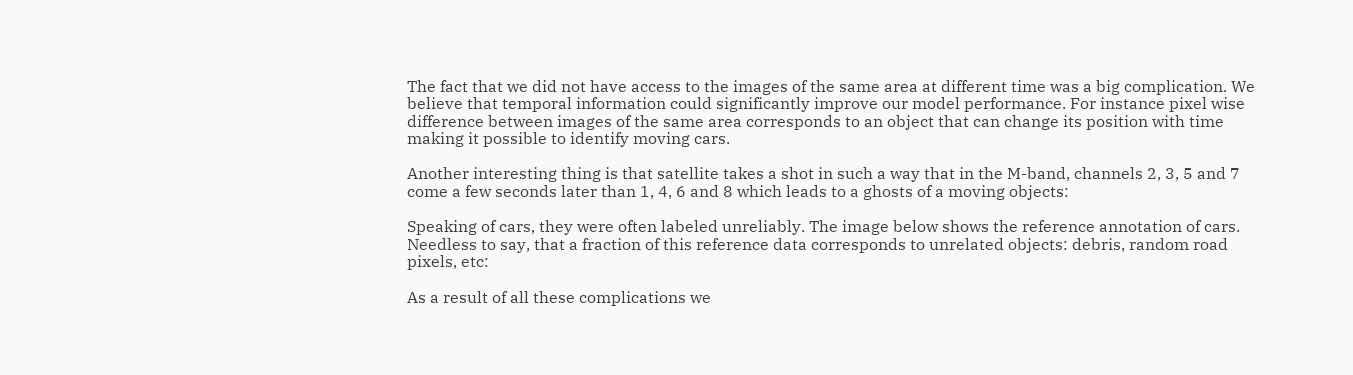The fact that we did not have access to the images of the same area at different time was a big complication. We believe that temporal information could significantly improve our model performance. For instance pixel wise difference between images of the same area corresponds to an object that can change its position with time making it possible to identify moving cars.

Another interesting thing is that satellite takes a shot in such a way that in the M-band, channels 2, 3, 5 and 7 come a few seconds later than 1, 4, 6 and 8 which leads to a ghosts of a moving objects:

Speaking of cars, they were often labeled unreliably. The image below shows the reference annotation of cars. Needless to say, that a fraction of this reference data corresponds to unrelated objects: debris, random road pixels, etc:

As a result of all these complications we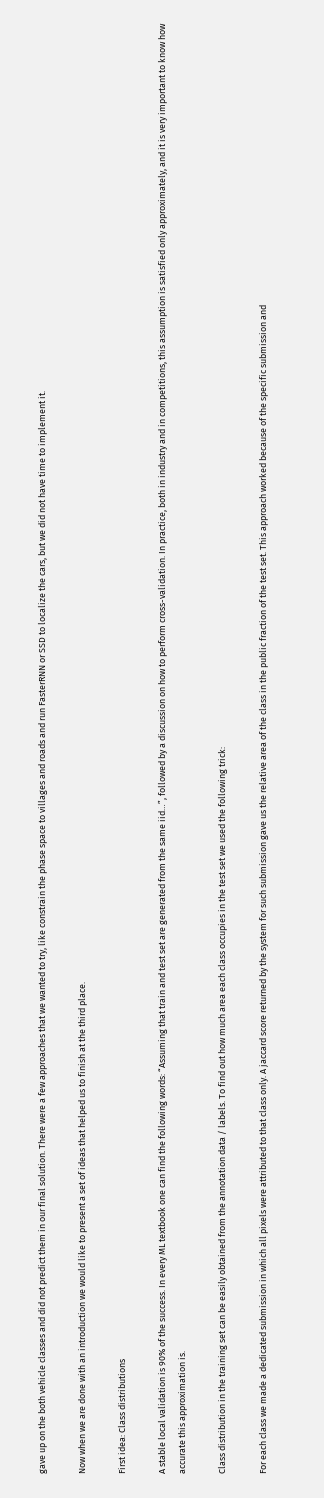gave up on the both vehicle classes and did not predict them in our final solution. There were a few approaches that we wanted to try, like constrain the phase space to villages and roads and run FasterRNN or SSD to localize the cars, but we did not have time to implement it.

Now when we are done with an introduction we would like to present a set of ideas that helped us to finish at the third place.

First idea: Class distributions

A stable local validation is 90% of the success. In every ML textbook one can find the following words: “Assuming that train and test set are generated from the same iid…”, followed by a discussion on how to perform cross-validation. In practice, both in industry and in competitions, this assumption is satisfied only approximately, and it is very important to know how accurate this approximation is.

Class distribution in the training set can be easily obtained from the annotation data / labels. To find out how much area each class occupies in the test set we used the following trick:

For each class we made a dedicated submission in which all pixels were attributed to that class only. A jaccard score returned by the system for such submission gave us the relative area of the class in the public fraction of the test set. This approach worked because of the specific submission and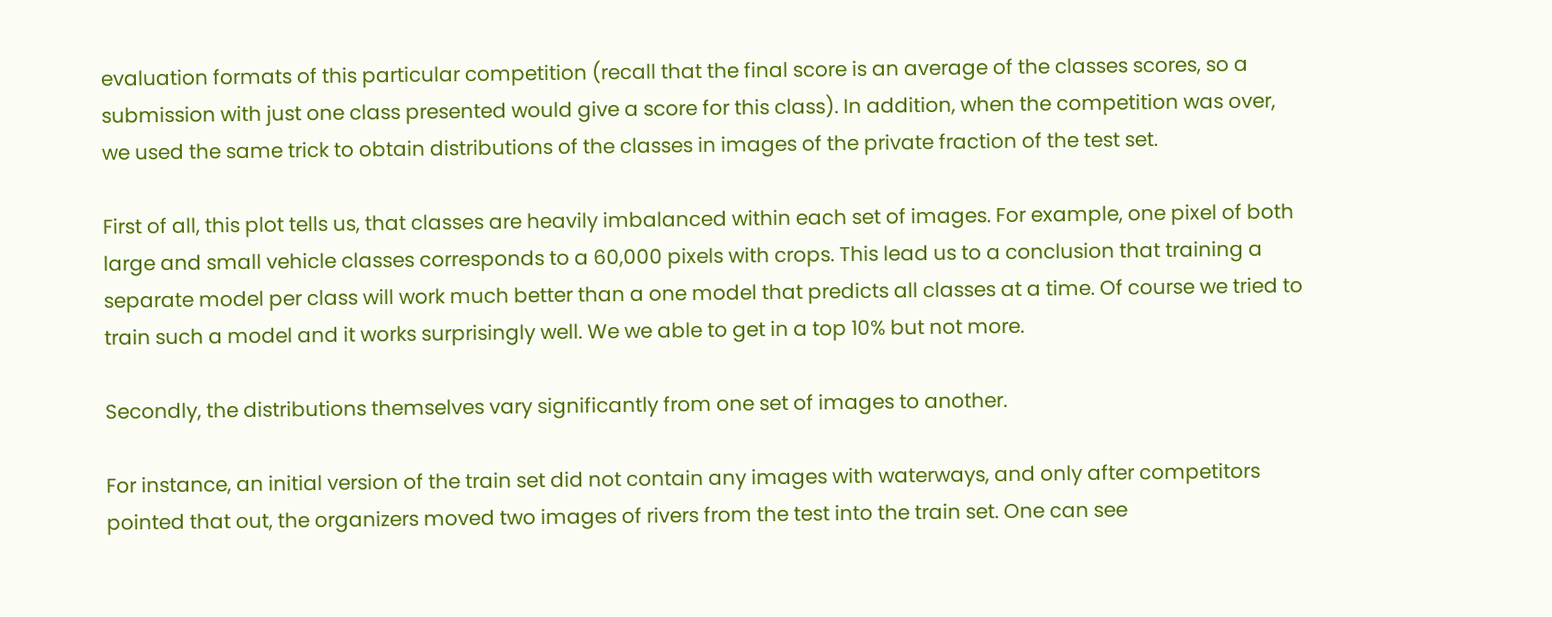evaluation formats of this particular competition (recall that the final score is an average of the classes scores, so a submission with just one class presented would give a score for this class). In addition, when the competition was over, we used the same trick to obtain distributions of the classes in images of the private fraction of the test set.

First of all, this plot tells us, that classes are heavily imbalanced within each set of images. For example, one pixel of both large and small vehicle classes corresponds to a 60,000 pixels with crops. This lead us to a conclusion that training a separate model per class will work much better than a one model that predicts all classes at a time. Of course we tried to train such a model and it works surprisingly well. We we able to get in a top 10% but not more.

Secondly, the distributions themselves vary significantly from one set of images to another.

For instance, an initial version of the train set did not contain any images with waterways, and only after competitors pointed that out, the organizers moved two images of rivers from the test into the train set. One can see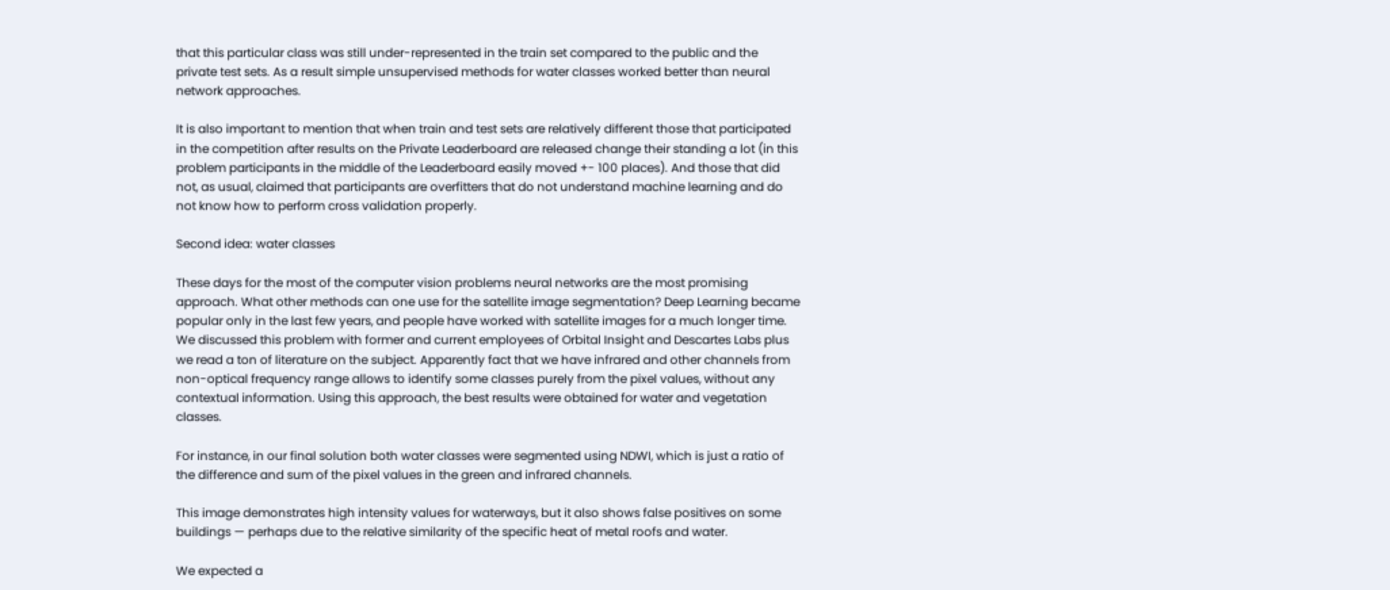that this particular class was still under-represented in the train set compared to the public and the private test sets. As a result simple unsupervised methods for water classes worked better than neural network approaches.

It is also important to mention that when train and test sets are relatively different those that participated in the competition after results on the Private Leaderboard are released change their standing a lot (in this problem participants in the middle of the Leaderboard easily moved +- 100 places). And those that did not, as usual, claimed that participants are overfitters that do not understand machine learning and do not know how to perform cross validation properly.

Second idea: water classes

These days for the most of the computer vision problems neural networks are the most promising approach. What other methods can one use for the satellite image segmentation? Deep Learning became popular only in the last few years, and people have worked with satellite images for a much longer time. We discussed this problem with former and current employees of Orbital Insight and Descartes Labs plus we read a ton of literature on the subject. Apparently fact that we have infrared and other channels from non-optical frequency range allows to identify some classes purely from the pixel values, without any contextual information. Using this approach, the best results were obtained for water and vegetation classes.

For instance, in our final solution both water classes were segmented using NDWI, which is just a ratio of the difference and sum of the pixel values in the green and infrared channels.

This image demonstrates high intensity values for waterways, but it also shows false positives on some buildings — perhaps due to the relative similarity of the specific heat of metal roofs and water.

We expected a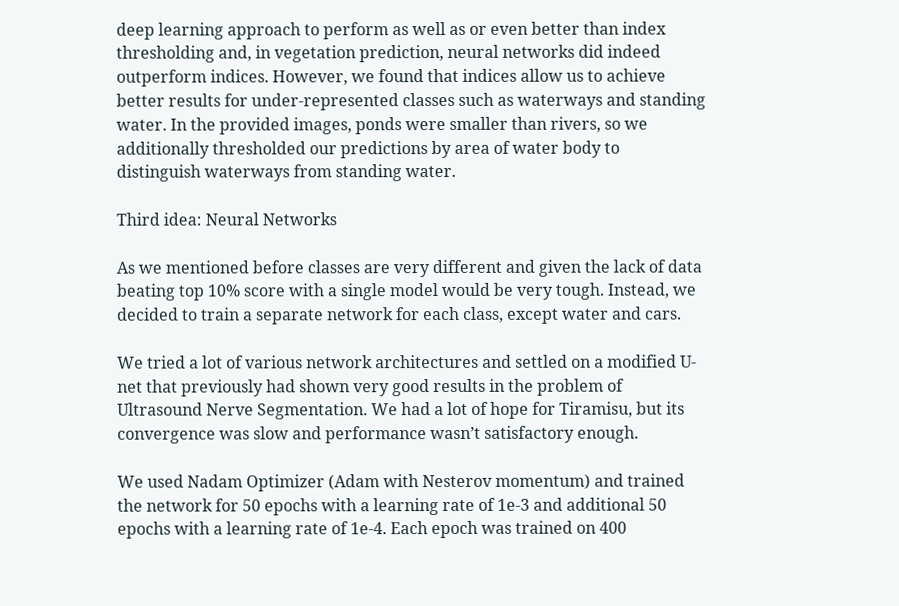deep learning approach to perform as well as or even better than index thresholding and, in vegetation prediction, neural networks did indeed outperform indices. However, we found that indices allow us to achieve better results for under-represented classes such as waterways and standing water. In the provided images, ponds were smaller than rivers, so we additionally thresholded our predictions by area of water body to distinguish waterways from standing water.

Third idea: Neural Networks

As we mentioned before classes are very different and given the lack of data beating top 10% score with a single model would be very tough. Instead, we decided to train a separate network for each class, except water and cars.

We tried a lot of various network architectures and settled on a modified U-net that previously had shown very good results in the problem of Ultrasound Nerve Segmentation. We had a lot of hope for Tiramisu, but its convergence was slow and performance wasn’t satisfactory enough.

We used Nadam Optimizer (Adam with Nesterov momentum) and trained the network for 50 epochs with a learning rate of 1e-3 and additional 50 epochs with a learning rate of 1e-4. Each epoch was trained on 400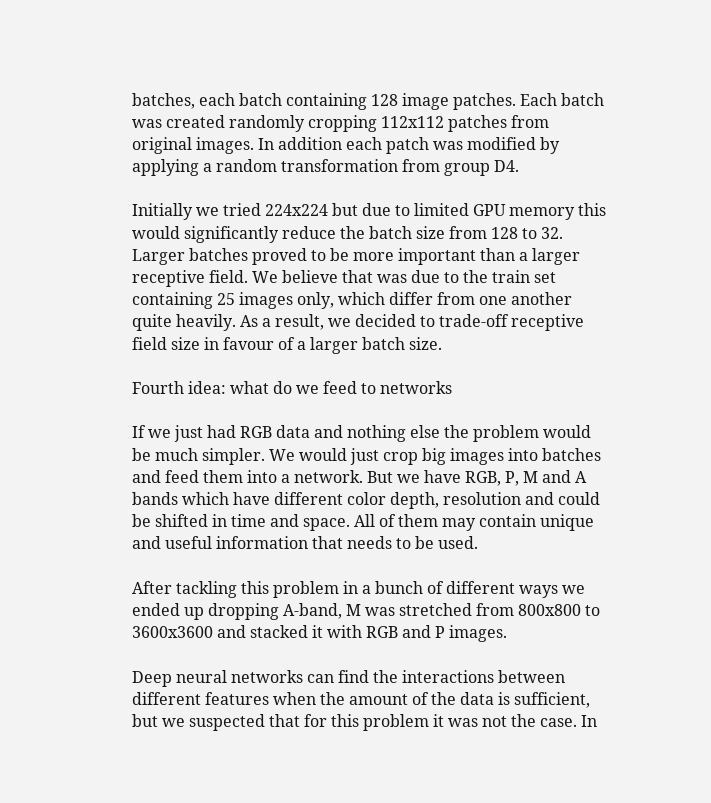batches, each batch containing 128 image patches. Each batch was created randomly cropping 112x112 patches from original images. In addition each patch was modified by applying a random transformation from group D4.

Initially we tried 224x224 but due to limited GPU memory this would significantly reduce the batch size from 128 to 32. Larger batches proved to be more important than a larger receptive field. We believe that was due to the train set containing 25 images only, which differ from one another quite heavily. As a result, we decided to trade-off receptive field size in favour of a larger batch size.

Fourth idea: what do we feed to networks

If we just had RGB data and nothing else the problem would be much simpler. We would just crop big images into batches and feed them into a network. But we have RGB, P, M and A bands which have different color depth, resolution and could be shifted in time and space. All of them may contain unique and useful information that needs to be used.

After tackling this problem in a bunch of different ways we ended up dropping A-band, M was stretched from 800x800 to 3600x3600 and stacked it with RGB and P images.

Deep neural networks can find the interactions between different features when the amount of the data is sufficient, but we suspected that for this problem it was not the case. In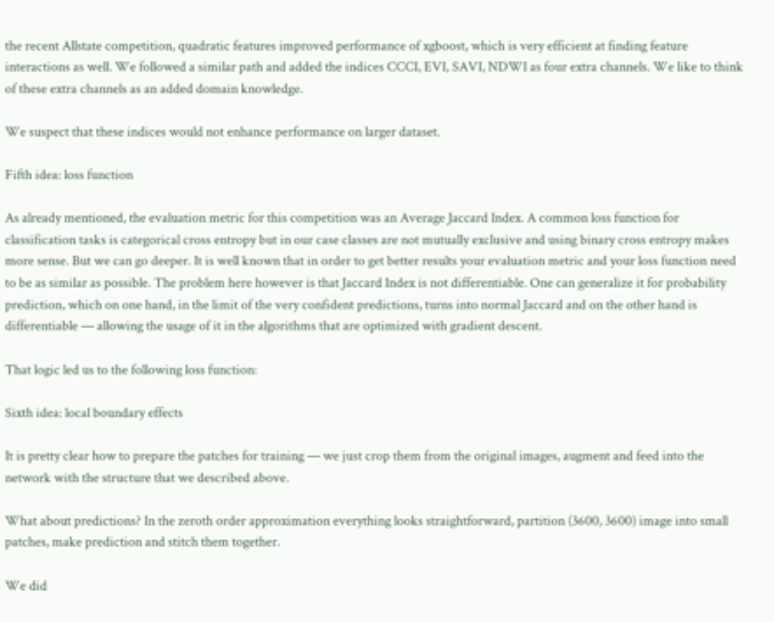the recent Allstate competition, quadratic features improved performance of xgboost, which is very efficient at finding feature interactions as well. We followed a similar path and added the indices CCCI, EVI, SAVI, NDWI as four extra channels. We like to think of these extra channels as an added domain knowledge.

We suspect that these indices would not enhance performance on larger dataset.

Fifth idea: loss function

As already mentioned, the evaluation metric for this competition was an Average Jaccard Index. A common loss function for classification tasks is categorical cross entropy but in our case classes are not mutually exclusive and using binary cross entropy makes more sense. But we can go deeper. It is well known that in order to get better results your evaluation metric and your loss function need to be as similar as possible. The problem here however is that Jaccard Index is not differentiable. One can generalize it for probability prediction, which on one hand, in the limit of the very confident predictions, turns into normal Jaccard and on the other hand is differentiable — allowing the usage of it in the algorithms that are optimized with gradient descent.

That logic led us to the following loss function:

Sixth idea: local boundary effects

It is pretty clear how to prepare the patches for training — we just crop them from the original images, augment and feed into the network with the structure that we described above.

What about predictions? In the zeroth order approximation everything looks straightforward, partition (3600, 3600) image into small patches, make prediction and stitch them together.

We did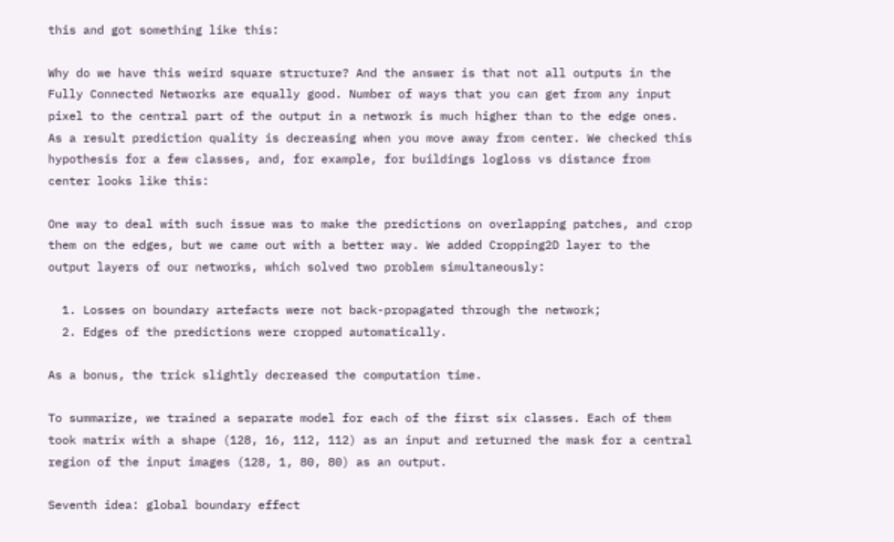this and got something like this:

Why do we have this weird square structure? And the answer is that not all outputs in the Fully Connected Networks are equally good. Number of ways that you can get from any input pixel to the central part of the output in a network is much higher than to the edge ones. As a result prediction quality is decreasing when you move away from center. We checked this hypothesis for a few classes, and, for example, for buildings logloss vs distance from center looks like this:

One way to deal with such issue was to make the predictions on overlapping patches, and crop them on the edges, but we came out with a better way. We added Cropping2D layer to the output layers of our networks, which solved two problem simultaneously:

  1. Losses on boundary artefacts were not back-propagated through the network;
  2. Edges of the predictions were cropped automatically.

As a bonus, the trick slightly decreased the computation time.

To summarize, we trained a separate model for each of the first six classes. Each of them took matrix with a shape (128, 16, 112, 112) as an input and returned the mask for a central region of the input images (128, 1, 80, 80) as an output.

Seventh idea: global boundary effect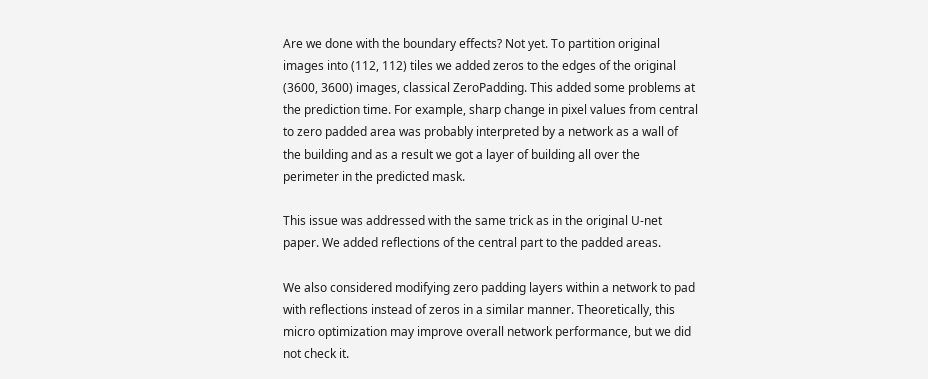Are we done with the boundary effects? Not yet. To partition original images into (112, 112) tiles we added zeros to the edges of the original (3600, 3600) images, classical ZeroPadding. This added some problems at the prediction time. For example, sharp change in pixel values from central to zero padded area was probably interpreted by a network as a wall of the building and as a result we got a layer of building all over the perimeter in the predicted mask.

This issue was addressed with the same trick as in the original U-net paper. We added reflections of the central part to the padded areas.

We also considered modifying zero padding layers within a network to pad with reflections instead of zeros in a similar manner. Theoretically, this micro optimization may improve overall network performance, but we did not check it.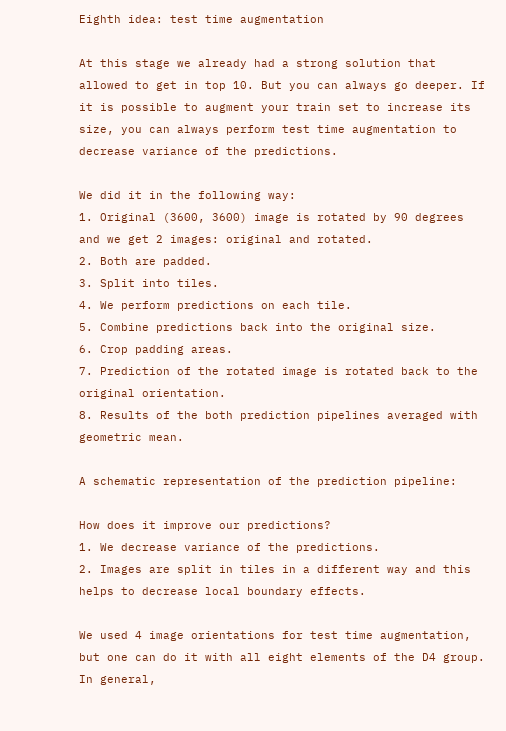Eighth idea: test time augmentation

At this stage we already had a strong solution that allowed to get in top 10. But you can always go deeper. If it is possible to augment your train set to increase its size, you can always perform test time augmentation to decrease variance of the predictions.

We did it in the following way:
1. Original (3600, 3600) image is rotated by 90 degrees and we get 2 images: original and rotated.
2. Both are padded.
3. Split into tiles.
4. We perform predictions on each tile.
5. Combine predictions back into the original size.
6. Crop padding areas.
7. Prediction of the rotated image is rotated back to the original orientation.
8. Results of the both prediction pipelines averaged with geometric mean.

A schematic representation of the prediction pipeline:

How does it improve our predictions?
1. We decrease variance of the predictions.
2. Images are split in tiles in a different way and this helps to decrease local boundary effects.

We used 4 image orientations for test time augmentation, but one can do it with all eight elements of the D4 group. In general,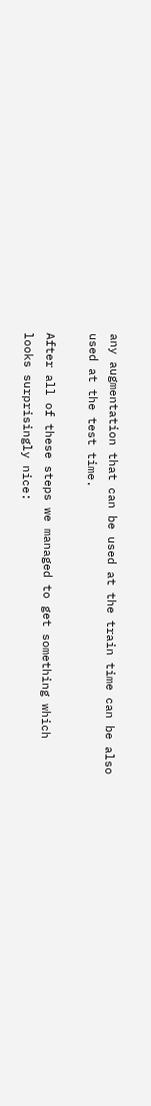any augmentation that can be used at the train time can be also used at the test time.

After all of these steps we managed to get something which looks surprisingly nice: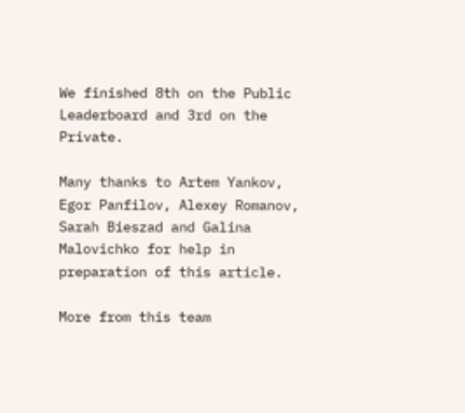We finished 8th on the Public Leaderboard and 3rd on the Private.

Many thanks to Artem Yankov, Egor Panfilov, Alexey Romanov, Sarah Bieszad and Galina Malovichko for help in preparation of this article.

More from this team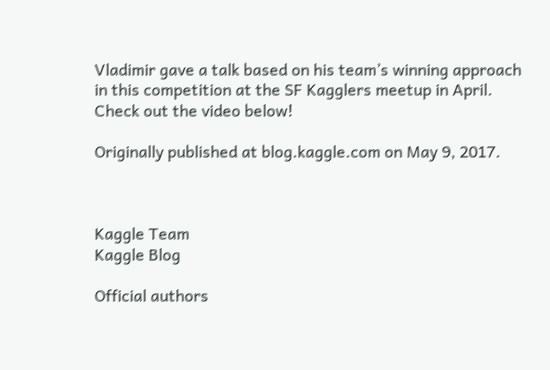Vladimir gave a talk based on his team’s winning approach in this competition at the SF Kagglers meetup in April. Check out the video below!

Originally published at blog.kaggle.com on May 9, 2017.



Kaggle Team
Kaggle Blog

Official authors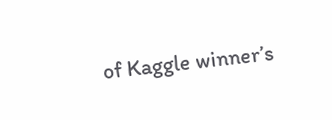of Kaggle winner’s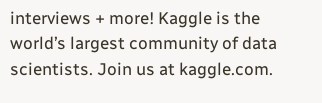interviews + more! Kaggle is the world’s largest community of data scientists. Join us at kaggle.com.